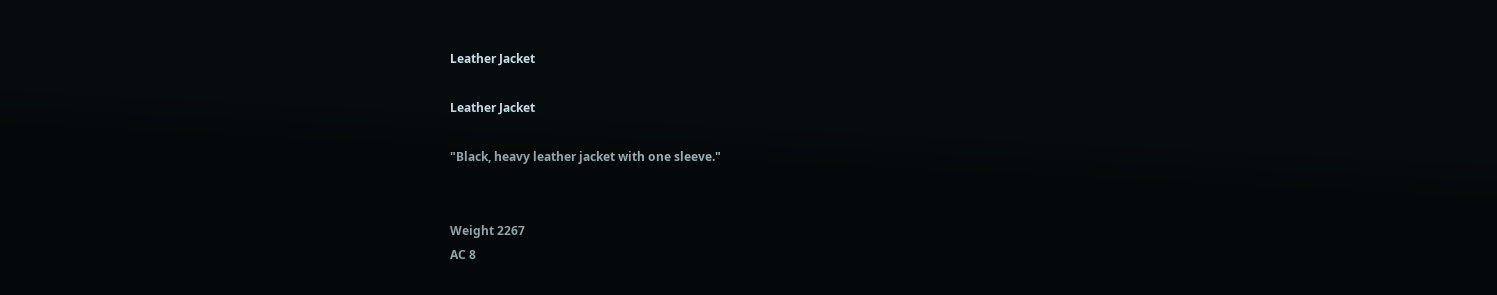Leather Jacket

Leather Jacket

"Black, heavy leather jacket with one sleeve."


Weight 2267
AC 8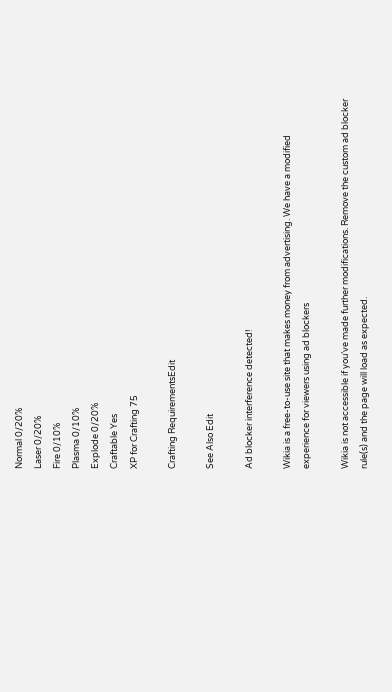Normal 0/20%
Laser 0/20%
Fire 0/10%
Plasma 0/10%
Explode 0/20%
Craftable Yes
XP for Crafting 75

Crafting RequirementsEdit

See Also Edit

Ad blocker interference detected!

Wikia is a free-to-use site that makes money from advertising. We have a modified experience for viewers using ad blockers

Wikia is not accessible if you’ve made further modifications. Remove the custom ad blocker rule(s) and the page will load as expected.